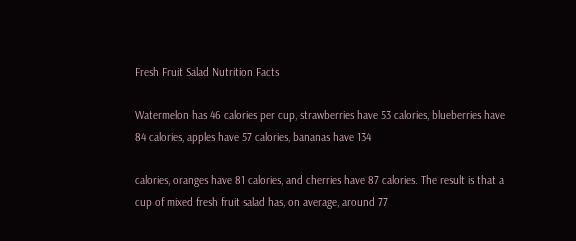Fresh Fruit Salad Nutrition Facts

Watermelon has 46 calories per cup, strawberries have 53 calories, blueberries have 84 calories, apples have 57 calories, bananas have 134

calories, oranges have 81 calories, and cherries have 87 calories. The result is that a cup of mixed fresh fruit salad has, on average, around 77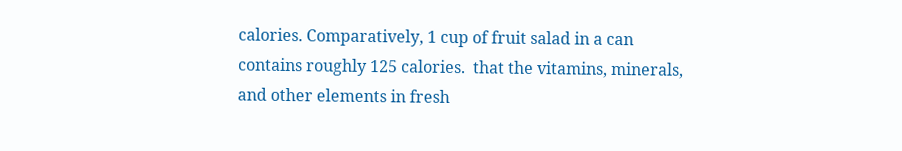calories. Comparatively, 1 cup of fruit salad in a can contains roughly 125 calories.  that the vitamins, minerals, and other elements in fresh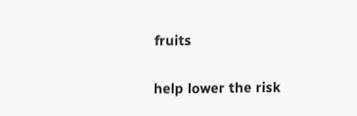fruits

help lower the risk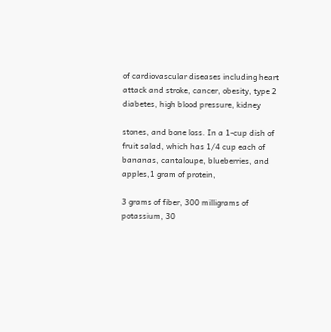of cardiovascular diseases including heart attack and stroke, cancer, obesity, type 2 diabetes, high blood pressure, kidney

stones, and bone loss. In a 1-cup dish of fruit salad, which has 1/4 cup each of bananas, cantaloupe, blueberries, and apples,1 gram of protein,

3 grams of fiber, 300 milligrams of potassium, 30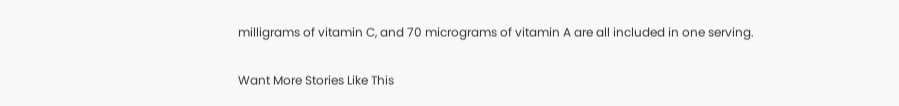milligrams of vitamin C, and 70 micrograms of vitamin A are all included in one serving.

Want More Stories Like This